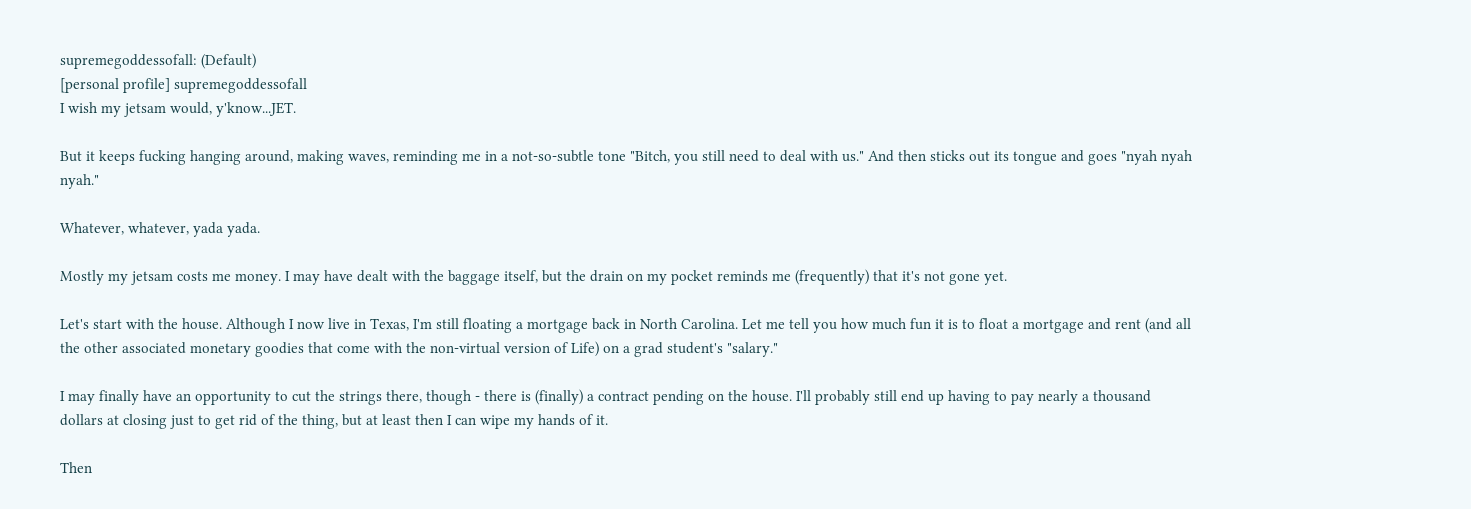supremegoddessofall: (Default)
[personal profile] supremegoddessofall
I wish my jetsam would, y'know...JET.

But it keeps fucking hanging around, making waves, reminding me in a not-so-subtle tone "Bitch, you still need to deal with us." And then sticks out its tongue and goes "nyah nyah nyah."

Whatever, whatever, yada yada.

Mostly my jetsam costs me money. I may have dealt with the baggage itself, but the drain on my pocket reminds me (frequently) that it's not gone yet.

Let's start with the house. Although I now live in Texas, I'm still floating a mortgage back in North Carolina. Let me tell you how much fun it is to float a mortgage and rent (and all the other associated monetary goodies that come with the non-virtual version of Life) on a grad student's "salary."

I may finally have an opportunity to cut the strings there, though - there is (finally) a contract pending on the house. I'll probably still end up having to pay nearly a thousand dollars at closing just to get rid of the thing, but at least then I can wipe my hands of it.

Then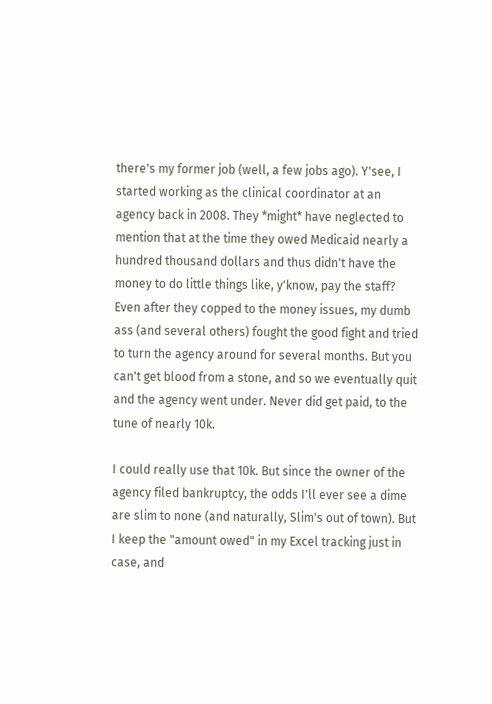there's my former job (well, a few jobs ago). Y'see, I started working as the clinical coordinator at an agency back in 2008. They *might* have neglected to mention that at the time they owed Medicaid nearly a hundred thousand dollars and thus didn't have the money to do little things like, y'know, pay the staff? Even after they copped to the money issues, my dumb ass (and several others) fought the good fight and tried to turn the agency around for several months. But you can't get blood from a stone, and so we eventually quit and the agency went under. Never did get paid, to the tune of nearly 10k.

I could really use that 10k. But since the owner of the agency filed bankruptcy, the odds I'll ever see a dime are slim to none (and naturally, Slim's out of town). But I keep the "amount owed" in my Excel tracking just in case, and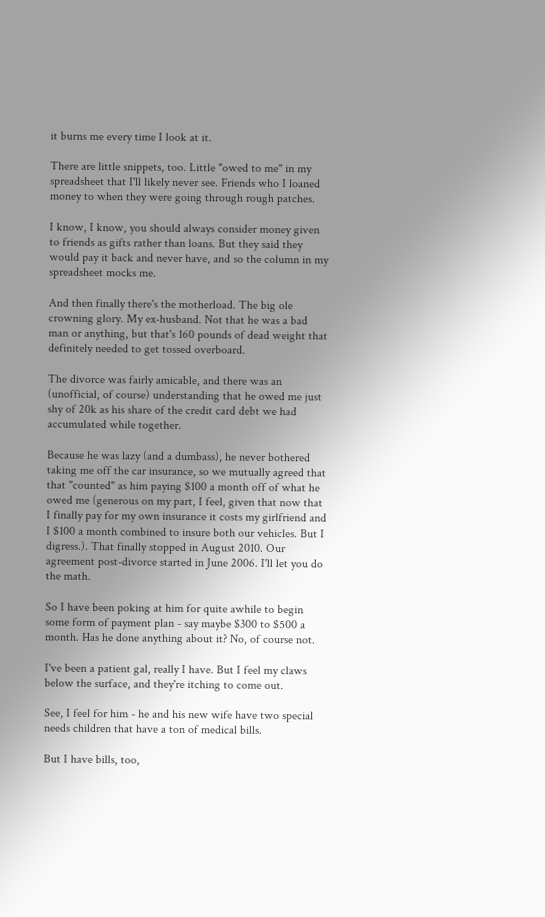it burns me every time I look at it.

There are little snippets, too. Little "owed to me" in my spreadsheet that I'll likely never see. Friends who I loaned money to when they were going through rough patches.

I know, I know, you should always consider money given to friends as gifts rather than loans. But they said they would pay it back and never have, and so the column in my spreadsheet mocks me.

And then finally there's the motherload. The big ole crowning glory. My ex-husband. Not that he was a bad man or anything, but that's 160 pounds of dead weight that definitely needed to get tossed overboard.

The divorce was fairly amicable, and there was an (unofficial, of course) understanding that he owed me just shy of 20k as his share of the credit card debt we had accumulated while together.

Because he was lazy (and a dumbass), he never bothered taking me off the car insurance, so we mutually agreed that that "counted" as him paying $100 a month off of what he owed me (generous on my part, I feel, given that now that I finally pay for my own insurance it costs my girlfriend and I $100 a month combined to insure both our vehicles. But I digress.). That finally stopped in August 2010. Our agreement post-divorce started in June 2006. I'll let you do the math.

So I have been poking at him for quite awhile to begin some form of payment plan - say maybe $300 to $500 a month. Has he done anything about it? No, of course not.

I've been a patient gal, really I have. But I feel my claws below the surface, and they're itching to come out.

See, I feel for him - he and his new wife have two special needs children that have a ton of medical bills.

But I have bills, too,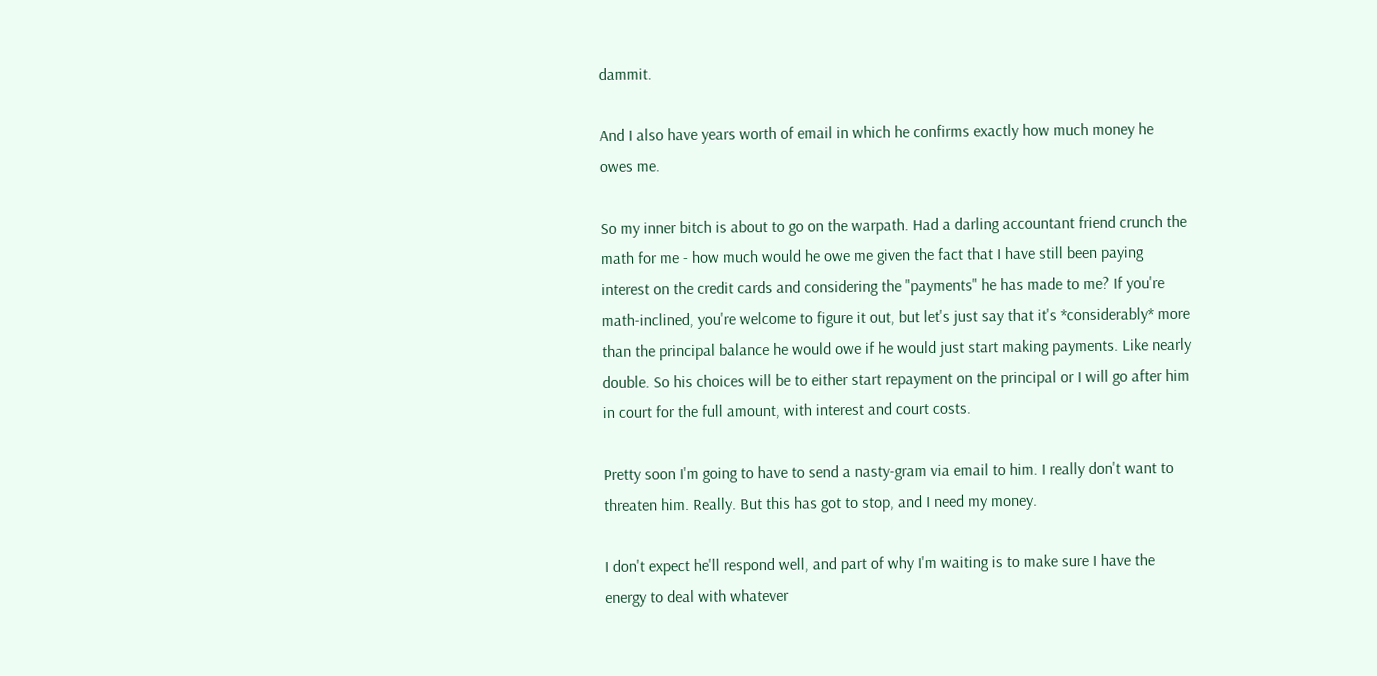dammit.

And I also have years worth of email in which he confirms exactly how much money he owes me.

So my inner bitch is about to go on the warpath. Had a darling accountant friend crunch the math for me - how much would he owe me given the fact that I have still been paying interest on the credit cards and considering the "payments" he has made to me? If you're math-inclined, you're welcome to figure it out, but let's just say that it's *considerably* more than the principal balance he would owe if he would just start making payments. Like nearly double. So his choices will be to either start repayment on the principal or I will go after him in court for the full amount, with interest and court costs.

Pretty soon I'm going to have to send a nasty-gram via email to him. I really don't want to threaten him. Really. But this has got to stop, and I need my money.

I don't expect he'll respond well, and part of why I'm waiting is to make sure I have the energy to deal with whatever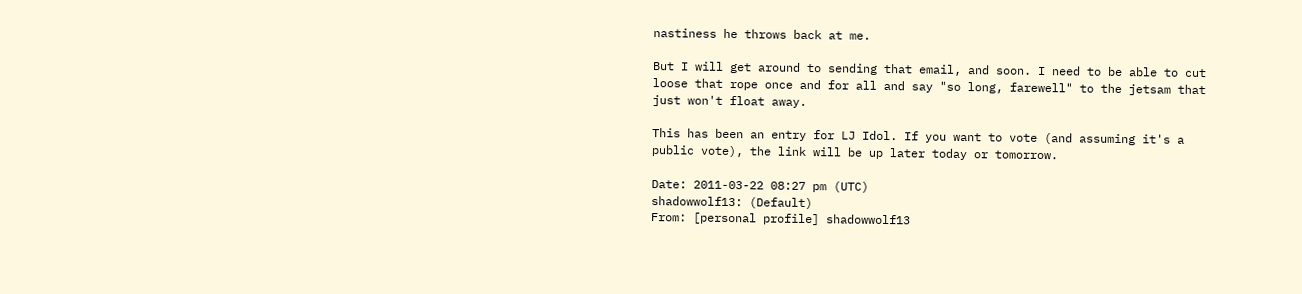nastiness he throws back at me.

But I will get around to sending that email, and soon. I need to be able to cut loose that rope once and for all and say "so long, farewell" to the jetsam that just won't float away.

This has been an entry for LJ Idol. If you want to vote (and assuming it's a public vote), the link will be up later today or tomorrow.

Date: 2011-03-22 08:27 pm (UTC)
shadowwolf13: (Default)
From: [personal profile] shadowwolf13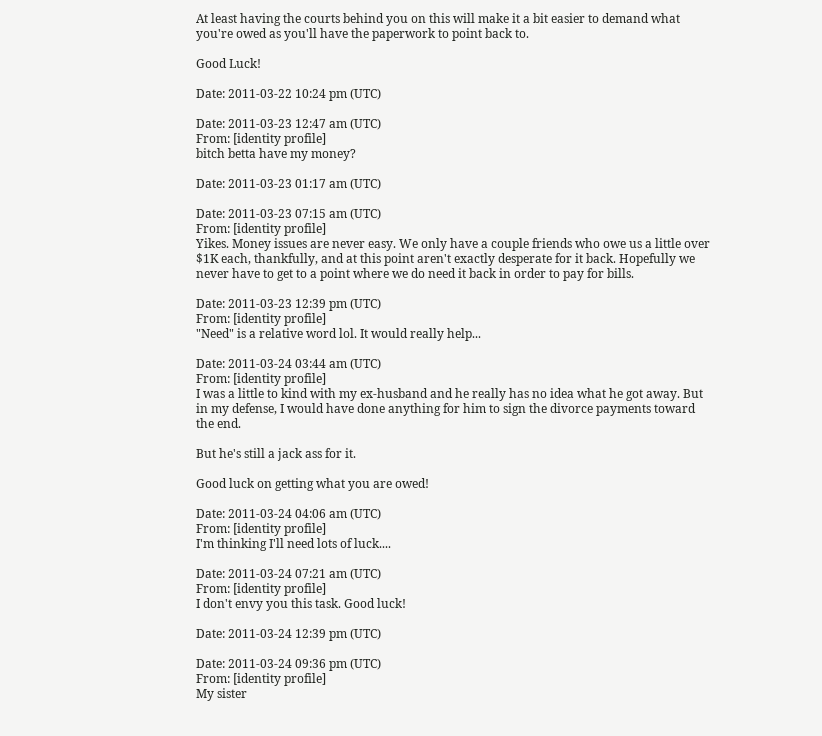At least having the courts behind you on this will make it a bit easier to demand what you're owed as you'll have the paperwork to point back to.

Good Luck!

Date: 2011-03-22 10:24 pm (UTC)

Date: 2011-03-23 12:47 am (UTC)
From: [identity profile]
bitch betta have my money?

Date: 2011-03-23 01:17 am (UTC)

Date: 2011-03-23 07:15 am (UTC)
From: [identity profile]
Yikes. Money issues are never easy. We only have a couple friends who owe us a little over $1K each, thankfully, and at this point aren't exactly desperate for it back. Hopefully we never have to get to a point where we do need it back in order to pay for bills.

Date: 2011-03-23 12:39 pm (UTC)
From: [identity profile]
"Need" is a relative word lol. It would really help...

Date: 2011-03-24 03:44 am (UTC)
From: [identity profile]
I was a little to kind with my ex-husband and he really has no idea what he got away. But in my defense, I would have done anything for him to sign the divorce payments toward the end.

But he's still a jack ass for it.

Good luck on getting what you are owed!

Date: 2011-03-24 04:06 am (UTC)
From: [identity profile]
I'm thinking I'll need lots of luck....

Date: 2011-03-24 07:21 am (UTC)
From: [identity profile]
I don't envy you this task. Good luck!

Date: 2011-03-24 12:39 pm (UTC)

Date: 2011-03-24 09:36 pm (UTC)
From: [identity profile]
My sister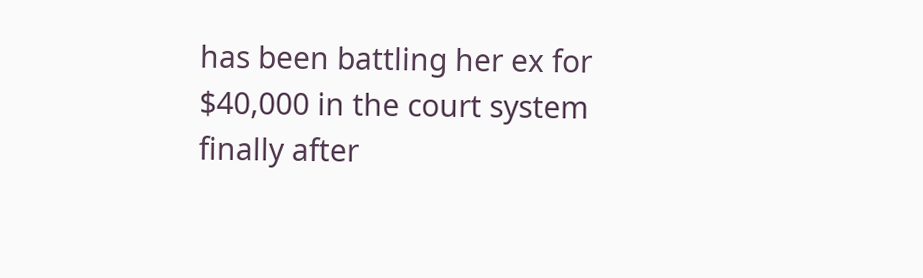has been battling her ex for $40,000 in the court system finally after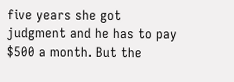five years she got judgment and he has to pay $500 a month. But the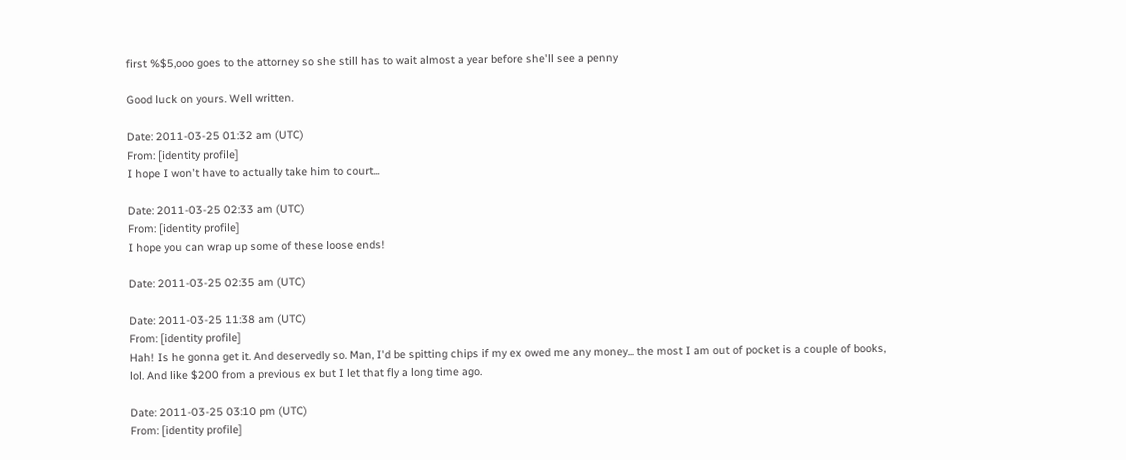first %$5,ooo goes to the attorney so she still has to wait almost a year before she'll see a penny

Good luck on yours. Well written.

Date: 2011-03-25 01:32 am (UTC)
From: [identity profile]
I hope I won't have to actually take him to court...

Date: 2011-03-25 02:33 am (UTC)
From: [identity profile]
I hope you can wrap up some of these loose ends!

Date: 2011-03-25 02:35 am (UTC)

Date: 2011-03-25 11:38 am (UTC)
From: [identity profile]
Hah! Is he gonna get it. And deservedly so. Man, I'd be spitting chips if my ex owed me any money... the most I am out of pocket is a couple of books, lol. And like $200 from a previous ex but I let that fly a long time ago.

Date: 2011-03-25 03:10 pm (UTC)
From: [identity profile]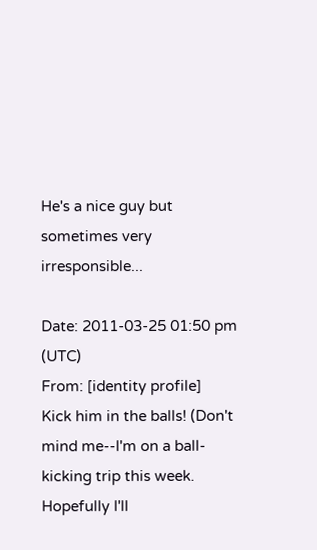He's a nice guy but sometimes very irresponsible...

Date: 2011-03-25 01:50 pm (UTC)
From: [identity profile]
Kick him in the balls! (Don't mind me--I'm on a ball-kicking trip this week. Hopefully I'll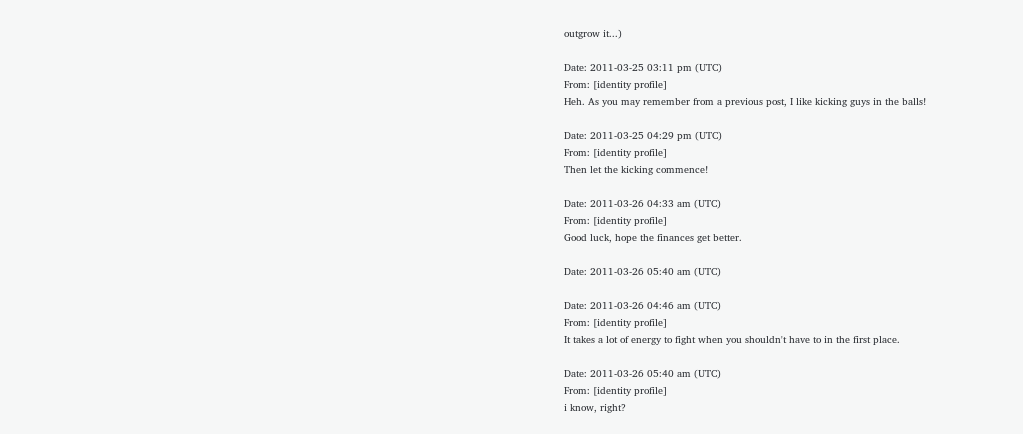outgrow it...)

Date: 2011-03-25 03:11 pm (UTC)
From: [identity profile]
Heh. As you may remember from a previous post, I like kicking guys in the balls!

Date: 2011-03-25 04:29 pm (UTC)
From: [identity profile]
Then let the kicking commence!

Date: 2011-03-26 04:33 am (UTC)
From: [identity profile]
Good luck, hope the finances get better.

Date: 2011-03-26 05:40 am (UTC)

Date: 2011-03-26 04:46 am (UTC)
From: [identity profile]
It takes a lot of energy to fight when you shouldn't have to in the first place.

Date: 2011-03-26 05:40 am (UTC)
From: [identity profile]
i know, right?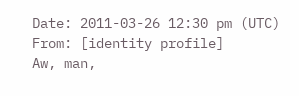Date: 2011-03-26 12:30 pm (UTC)
From: [identity profile]
Aw, man,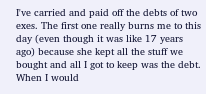I've carried and paid off the debts of two exes. The first one really burns me to this day (even though it was like 17 years ago) because she kept all the stuff we bought and all I got to keep was the debt. When I would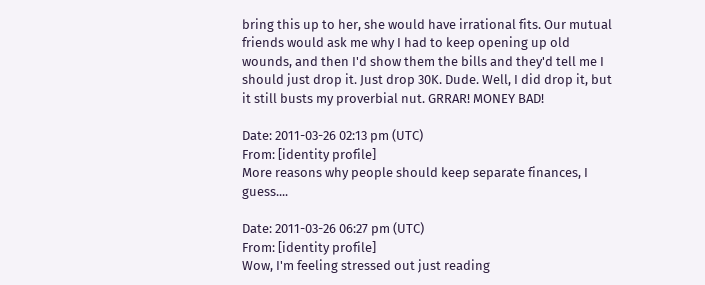bring this up to her, she would have irrational fits. Our mutual friends would ask me why I had to keep opening up old wounds, and then I'd show them the bills and they'd tell me I should just drop it. Just drop 30K. Dude. Well, I did drop it, but it still busts my proverbial nut. GRRAR! MONEY BAD!

Date: 2011-03-26 02:13 pm (UTC)
From: [identity profile]
More reasons why people should keep separate finances, I guess....

Date: 2011-03-26 06:27 pm (UTC)
From: [identity profile]
Wow, I'm feeling stressed out just reading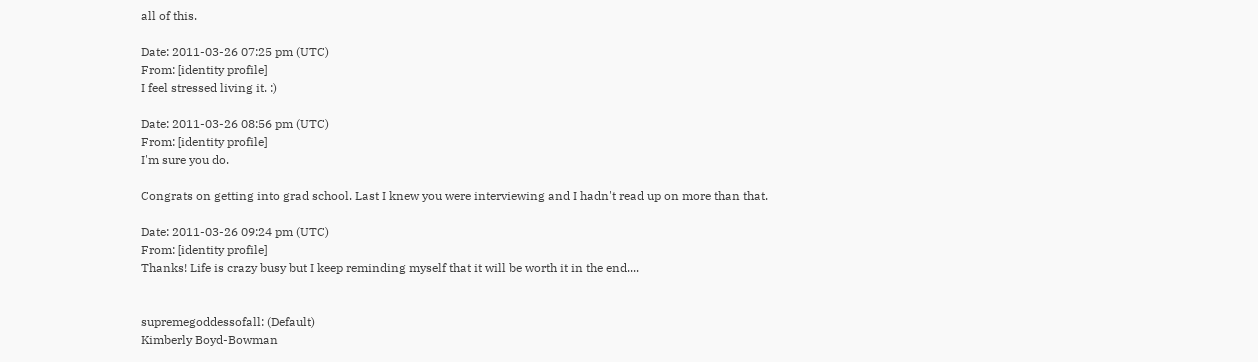all of this.

Date: 2011-03-26 07:25 pm (UTC)
From: [identity profile]
I feel stressed living it. :)

Date: 2011-03-26 08:56 pm (UTC)
From: [identity profile]
I'm sure you do.

Congrats on getting into grad school. Last I knew you were interviewing and I hadn't read up on more than that.

Date: 2011-03-26 09:24 pm (UTC)
From: [identity profile]
Thanks! Life is crazy busy but I keep reminding myself that it will be worth it in the end....


supremegoddessofall: (Default)
Kimberly Boyd-Bowman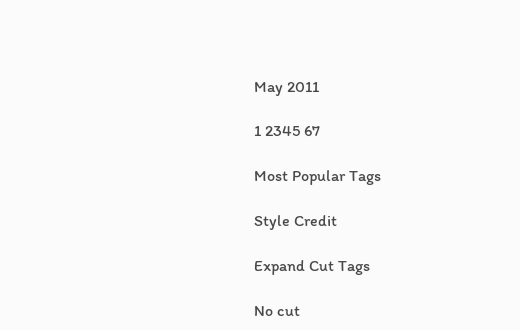May 2011

1 2345 67

Most Popular Tags

Style Credit

Expand Cut Tags

No cut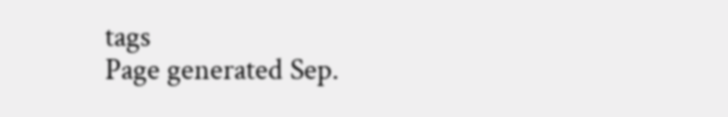tags
Page generated Sep.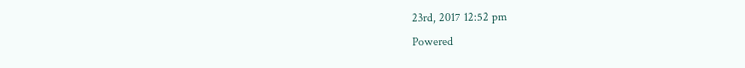23rd, 2017 12:52 pm
Powered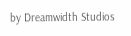by Dreamwidth Studios